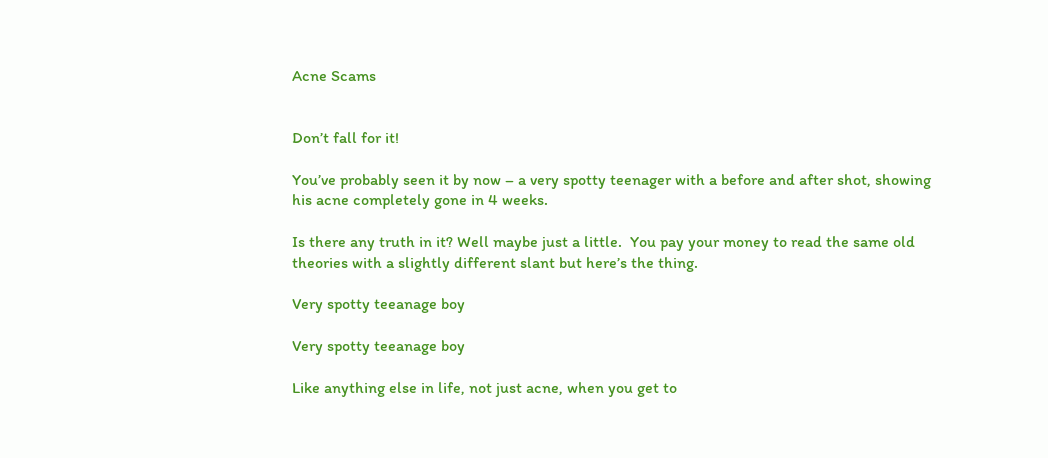Acne Scams


Don’t fall for it!

You’ve probably seen it by now – a very spotty teenager with a before and after shot, showing his acne completely gone in 4 weeks.

Is there any truth in it? Well maybe just a little.  You pay your money to read the same old theories with a slightly different slant but here’s the thing.

Very spotty teeanage boy

Very spotty teeanage boy

Like anything else in life, not just acne, when you get to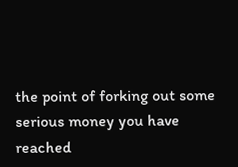the point of forking out some serious money you have reached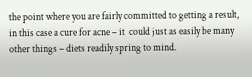the point where you are fairly committed to getting a result, in this case a cure for acne – it  could just as easily be many other things – diets readily spring to mind.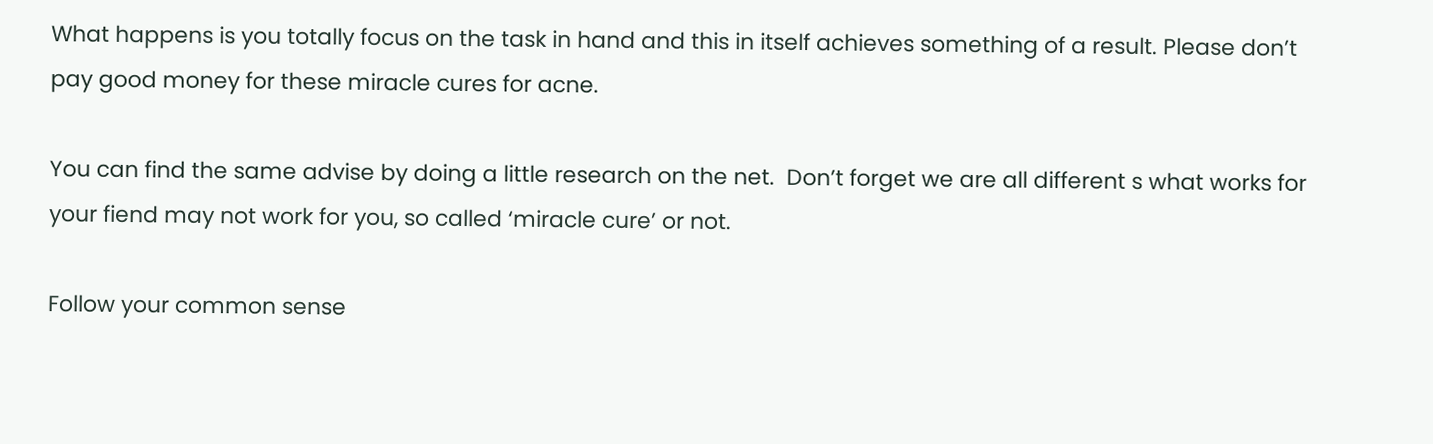What happens is you totally focus on the task in hand and this in itself achieves something of a result. Please don’t pay good money for these miracle cures for acne.

You can find the same advise by doing a little research on the net.  Don’t forget we are all different s what works for your fiend may not work for you, so called ‘miracle cure’ or not.

Follow your common sense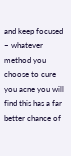and keep focused – whatever method you choose to cure you acne you will find this has a far better chance of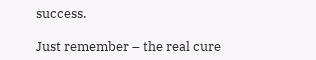success.

Just remember – the real cure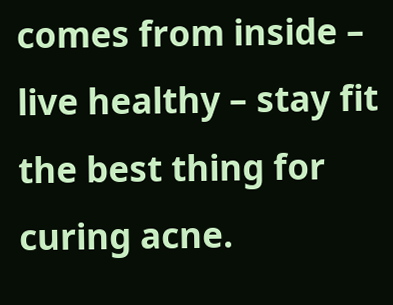comes from inside – live healthy – stay fit the best thing for curing acne.